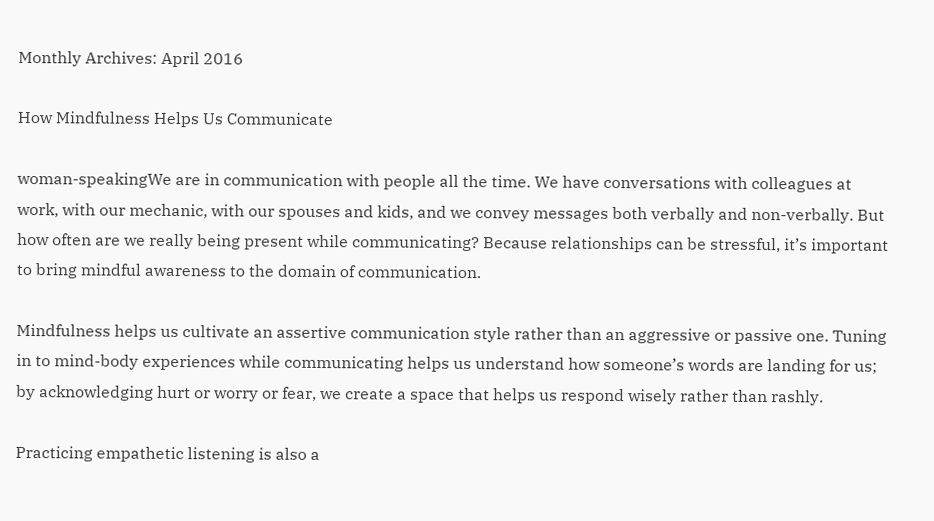Monthly Archives: April 2016

How Mindfulness Helps Us Communicate

woman-speakingWe are in communication with people all the time. We have conversations with colleagues at work, with our mechanic, with our spouses and kids, and we convey messages both verbally and non-verbally. But how often are we really being present while communicating? Because relationships can be stressful, it’s important to bring mindful awareness to the domain of communication.

Mindfulness helps us cultivate an assertive communication style rather than an aggressive or passive one. Tuning in to mind-body experiences while communicating helps us understand how someone’s words are landing for us; by acknowledging hurt or worry or fear, we create a space that helps us respond wisely rather than rashly.

Practicing empathetic listening is also a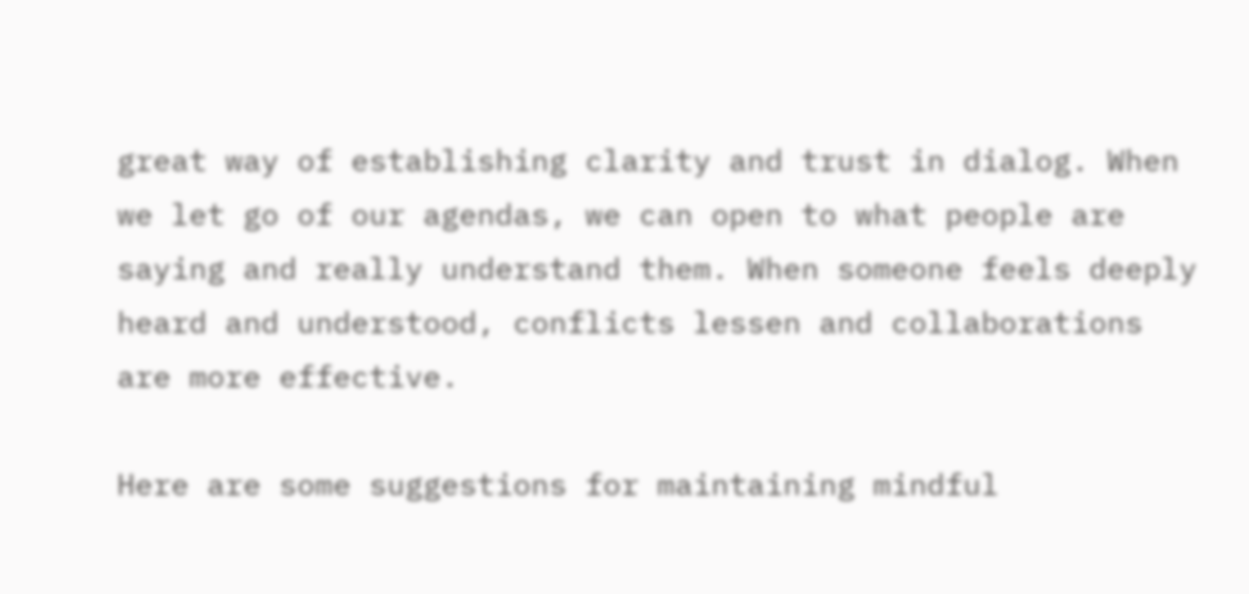great way of establishing clarity and trust in dialog. When we let go of our agendas, we can open to what people are saying and really understand them. When someone feels deeply heard and understood, conflicts lessen and collaborations are more effective.

Here are some suggestions for maintaining mindful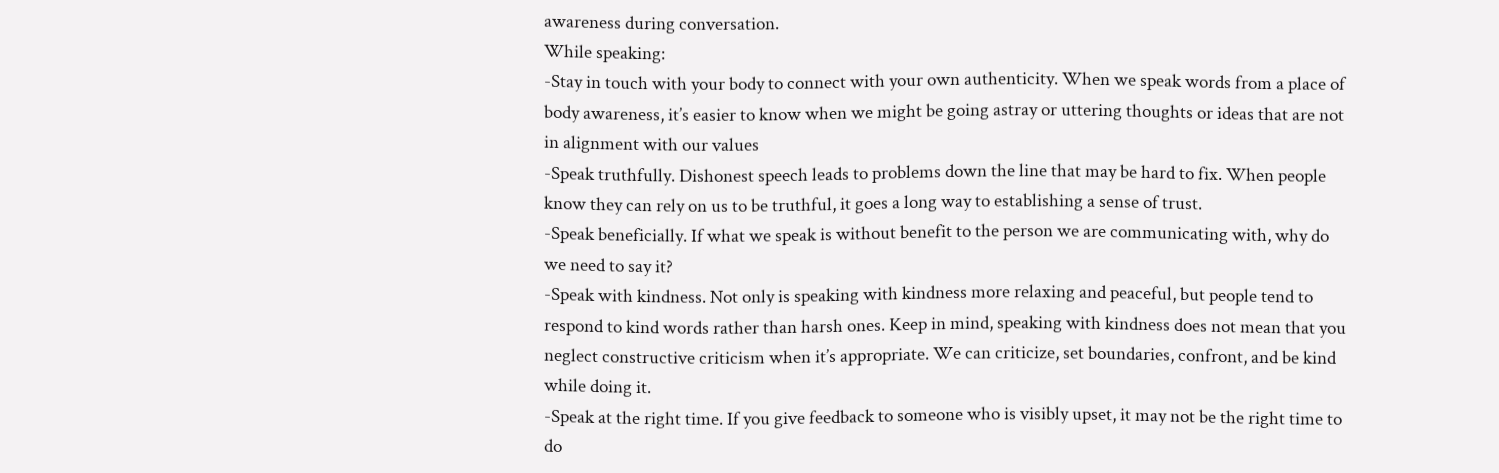awareness during conversation.
While speaking:
-Stay in touch with your body to connect with your own authenticity. When we speak words from a place of body awareness, it’s easier to know when we might be going astray or uttering thoughts or ideas that are not in alignment with our values
-Speak truthfully. Dishonest speech leads to problems down the line that may be hard to fix. When people know they can rely on us to be truthful, it goes a long way to establishing a sense of trust.
-Speak beneficially. If what we speak is without benefit to the person we are communicating with, why do we need to say it?
-Speak with kindness. Not only is speaking with kindness more relaxing and peaceful, but people tend to respond to kind words rather than harsh ones. Keep in mind, speaking with kindness does not mean that you neglect constructive criticism when it’s appropriate. We can criticize, set boundaries, confront, and be kind while doing it.
-Speak at the right time. If you give feedback to someone who is visibly upset, it may not be the right time to do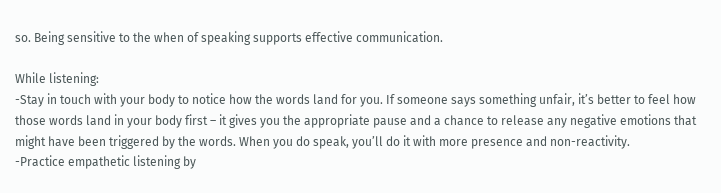so. Being sensitive to the when of speaking supports effective communication.

While listening:
-Stay in touch with your body to notice how the words land for you. If someone says something unfair, it’s better to feel how those words land in your body first – it gives you the appropriate pause and a chance to release any negative emotions that might have been triggered by the words. When you do speak, you’ll do it with more presence and non-reactivity.
-Practice empathetic listening by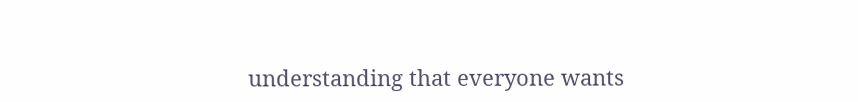understanding that everyone wants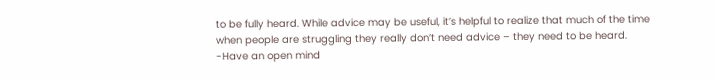to be fully heard. While advice may be useful, it’s helpful to realize that much of the time when people are struggling they really don’t need advice – they need to be heard.
-Have an open mind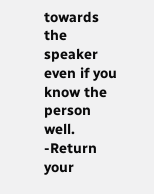towards the speaker even if you know the person well.
-Return your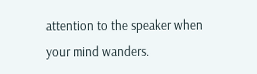attention to the speaker when your mind wanders.